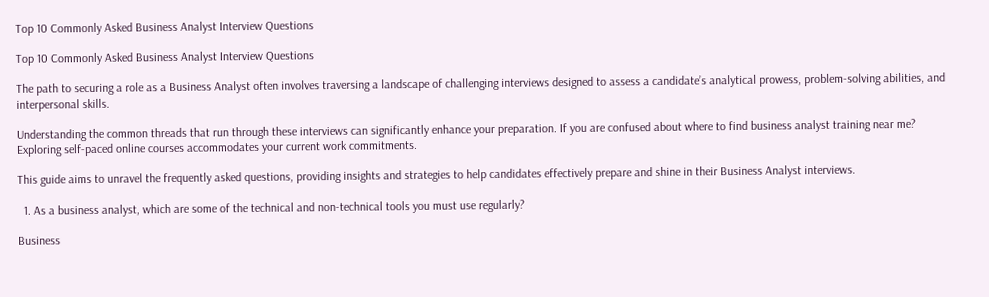Top 10 Commonly Asked Business Analyst Interview Questions

Top 10 Commonly Asked Business Analyst Interview Questions

The path to securing a role as a Business Analyst often involves traversing a landscape of challenging interviews designed to assess a candidate’s analytical prowess, problem-solving abilities, and interpersonal skills.

Understanding the common threads that run through these interviews can significantly enhance your preparation. If you are confused about where to find business analyst training near me? Exploring self-paced online courses accommodates your current work commitments.

This guide aims to unravel the frequently asked questions, providing insights and strategies to help candidates effectively prepare and shine in their Business Analyst interviews.

  1. As a business analyst, which are some of the technical and non-technical tools you must use regularly?

Business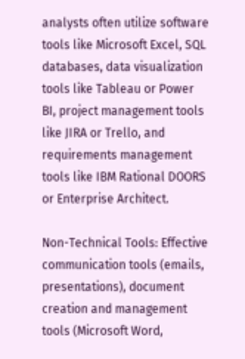analysts often utilize software tools like Microsoft Excel, SQL databases, data visualization tools like Tableau or Power BI, project management tools like JIRA or Trello, and requirements management tools like IBM Rational DOORS or Enterprise Architect.

Non-Technical Tools: Effective communication tools (emails, presentations), document creation and management tools (Microsoft Word,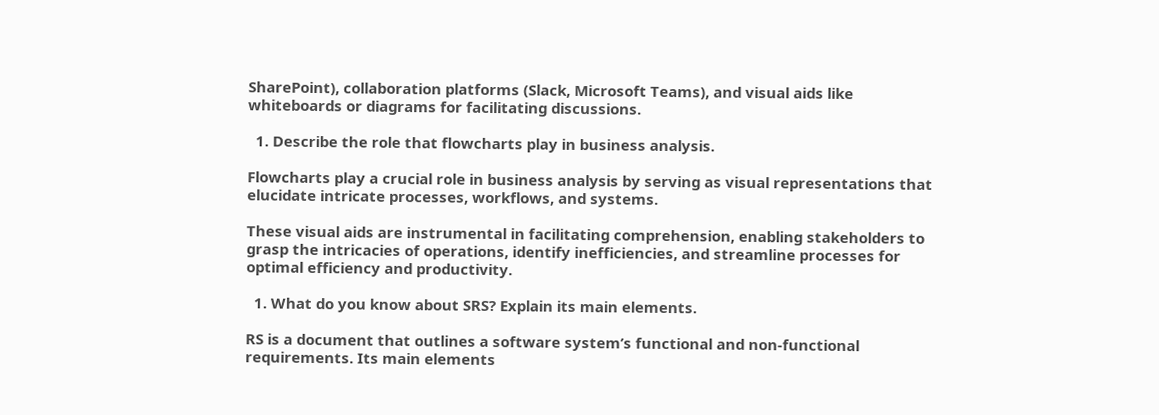SharePoint), collaboration platforms (Slack, Microsoft Teams), and visual aids like whiteboards or diagrams for facilitating discussions.

  1. Describe the role that flowcharts play in business analysis.

Flowcharts play a crucial role in business analysis by serving as visual representations that elucidate intricate processes, workflows, and systems.

These visual aids are instrumental in facilitating comprehension, enabling stakeholders to grasp the intricacies of operations, identify inefficiencies, and streamline processes for optimal efficiency and productivity.

  1. What do you know about SRS? Explain its main elements.

RS is a document that outlines a software system’s functional and non-functional requirements. Its main elements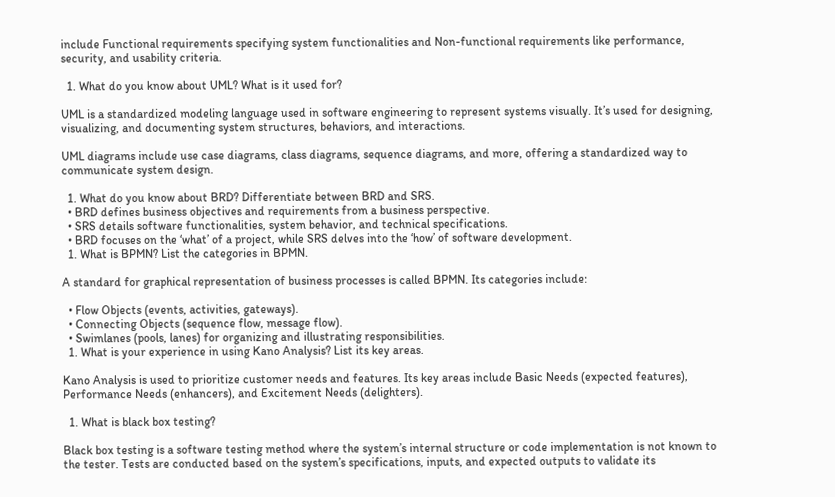include Functional requirements specifying system functionalities and Non-functional requirements like performance, security, and usability criteria.

  1. What do you know about UML? What is it used for?

UML is a standardized modeling language used in software engineering to represent systems visually. It’s used for designing, visualizing, and documenting system structures, behaviors, and interactions.

UML diagrams include use case diagrams, class diagrams, sequence diagrams, and more, offering a standardized way to communicate system design.

  1. What do you know about BRD? Differentiate between BRD and SRS.
  • BRD defines business objectives and requirements from a business perspective.
  • SRS details software functionalities, system behavior, and technical specifications.
  • BRD focuses on the ‘what’ of a project, while SRS delves into the ‘how’ of software development.
  1. What is BPMN? List the categories in BPMN.

A standard for graphical representation of business processes is called BPMN. Its categories include:

  • Flow Objects (events, activities, gateways).
  • Connecting Objects (sequence flow, message flow).
  • Swimlanes (pools, lanes) for organizing and illustrating responsibilities.
  1. What is your experience in using Kano Analysis? List its key areas.

Kano Analysis is used to prioritize customer needs and features. Its key areas include Basic Needs (expected features), Performance Needs (enhancers), and Excitement Needs (delighters).

  1. What is black box testing?

Black box testing is a software testing method where the system’s internal structure or code implementation is not known to the tester. Tests are conducted based on the system’s specifications, inputs, and expected outputs to validate its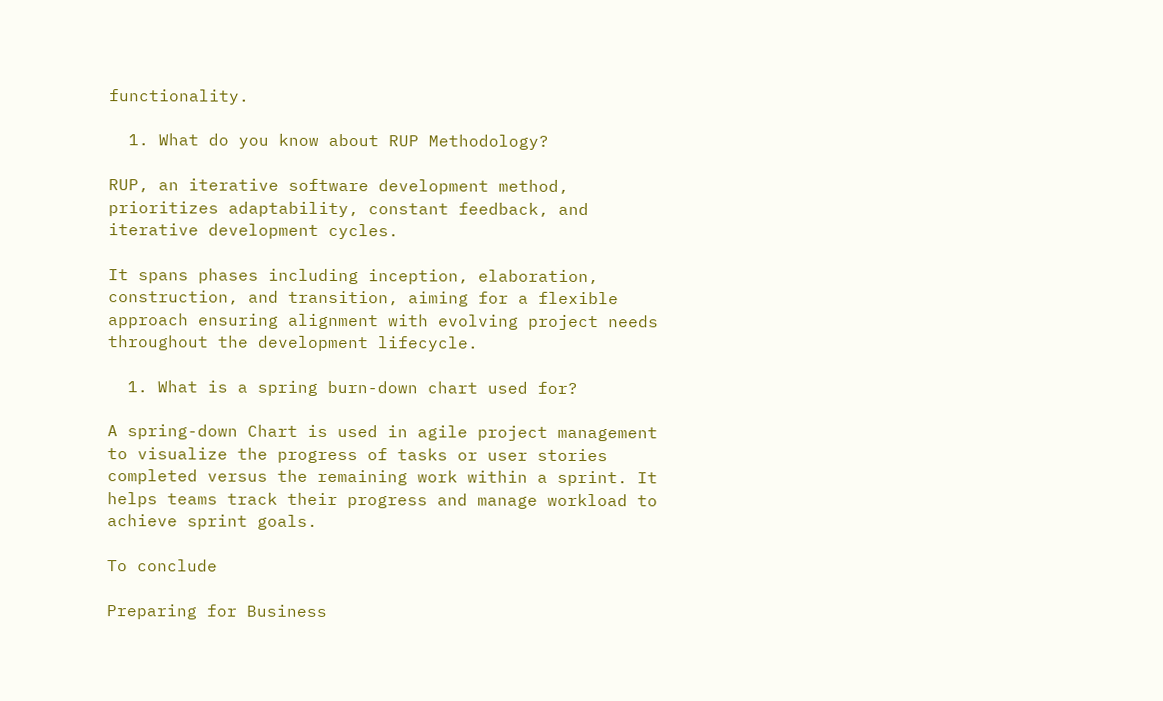functionality.

  1. What do you know about RUP Methodology?

RUP, an iterative software development method, prioritizes adaptability, constant feedback, and iterative development cycles.

It spans phases including inception, elaboration, construction, and transition, aiming for a flexible approach ensuring alignment with evolving project needs throughout the development lifecycle.

  1. What is a spring burn-down chart used for?

A spring-down Chart is used in agile project management to visualize the progress of tasks or user stories completed versus the remaining work within a sprint. It helps teams track their progress and manage workload to achieve sprint goals.

To conclude

Preparing for Business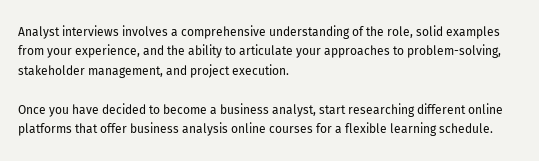Analyst interviews involves a comprehensive understanding of the role, solid examples from your experience, and the ability to articulate your approaches to problem-solving, stakeholder management, and project execution.

Once you have decided to become a business analyst, start researching different online platforms that offer business analysis online courses for a flexible learning schedule.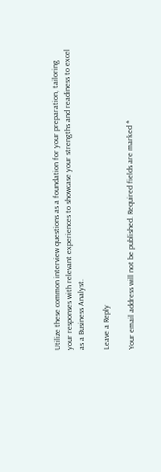Utilize these common interview questions as a foundation for your preparation, tailoring your responses with relevant experiences to showcase your strengths and readiness to excel as a Business Analyst.

Leave a Reply

Your email address will not be published. Required fields are marked *